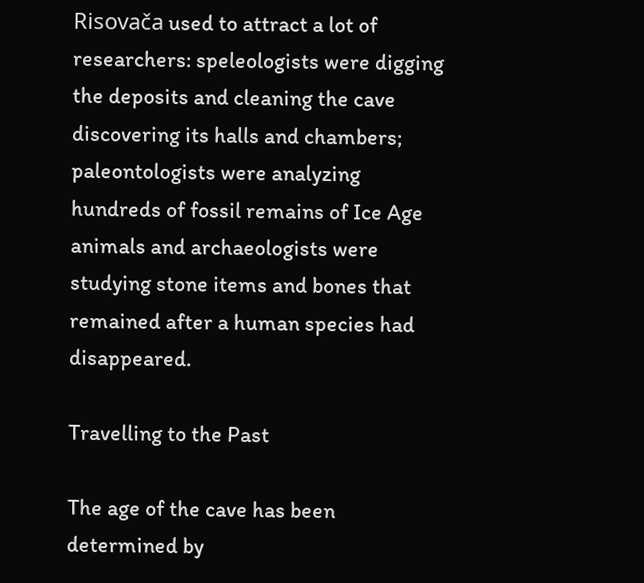Risovača used to attract a lot of researchers: speleologists were digging the deposits and cleaning the cave discovering its halls and chambers; paleontologists were analyzing hundreds of fossil remains of Ice Age animals and archaeologists were studying stone items and bones that remained after a human species had disappeared.

Travelling to the Past

The age of the cave has been determined by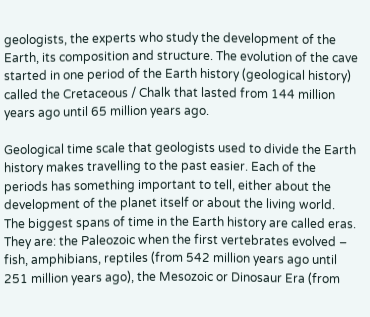geologists, the experts who study the development of the Earth, its composition and structure. The evolution of the cave started in one period of the Earth history (geological history) called the Cretaceous / Chalk that lasted from 144 million years ago until 65 million years ago.

Geological time scale that geologists used to divide the Earth history makes travelling to the past easier. Each of the periods has something important to tell, either about the development of the planet itself or about the living world. The biggest spans of time in the Earth history are called eras. They are: the Paleozoic when the first vertebrates evolved – fish, amphibians, reptiles (from 542 million years ago until 251 million years ago), the Mesozoic or Dinosaur Era (from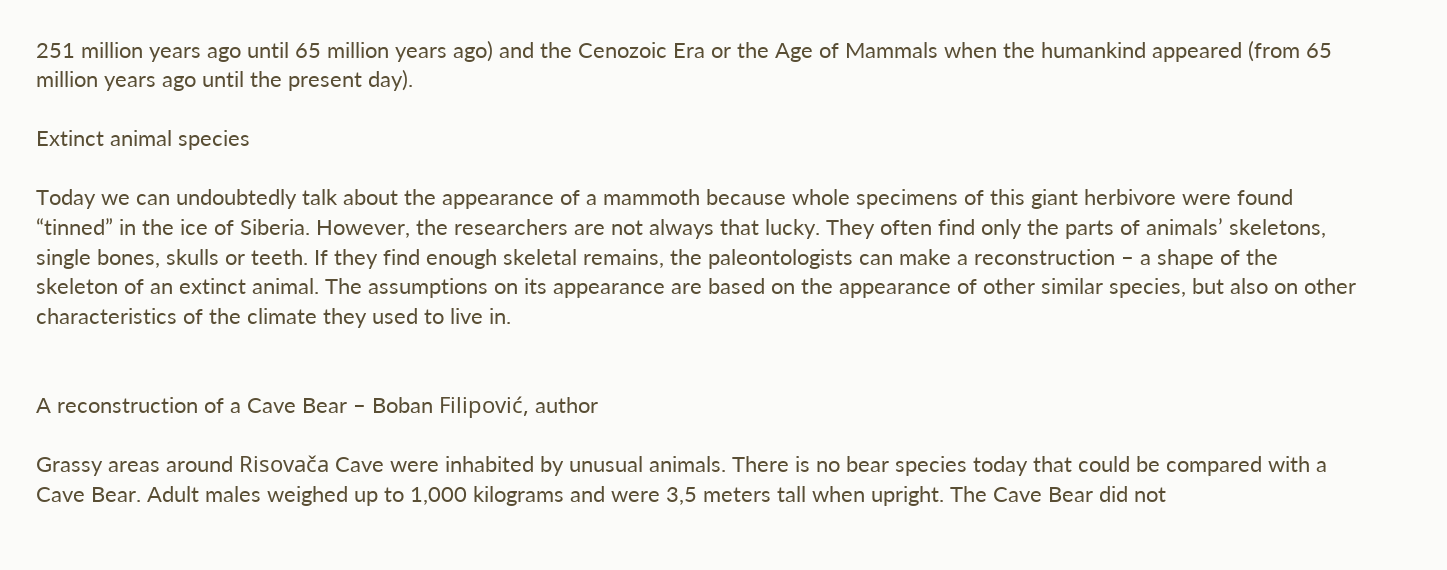251 million years ago until 65 million years ago) and the Cenozoic Era or the Age of Mammals when the humankind appeared (from 65 million years ago until the present day).

Extinct animal species

Today we can undoubtedly talk about the appearance of a mammoth because whole specimens of this giant herbivore were found “tinned” in the ice of Siberia. However, the researchers are not always that lucky. They often find only the parts of animals’ skeletons, single bones, skulls or teeth. If they find enough skeletal remains, the paleontologists can make a reconstruction – a shape of the skeleton of an extinct animal. The assumptions on its appearance are based on the appearance of other similar species, but also on other characteristics of the climate they used to live in.


A reconstruction of a Cave Bear – Boban Filipović, author

Grassy areas around Risovača Cave were inhabited by unusual animals. There is no bear species today that could be compared with a Cave Bear. Adult males weighed up to 1,000 kilograms and were 3,5 meters tall when upright. The Cave Bear did not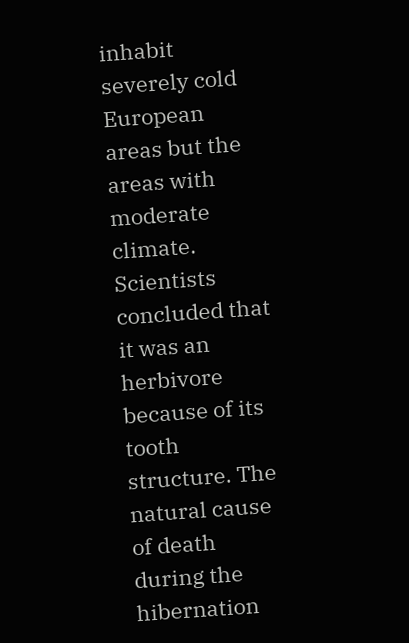inhabit severely cold European areas but the areas with moderate climate. Scientists concluded that it was an herbivore because of its tooth structure. The natural cause of death during the hibernation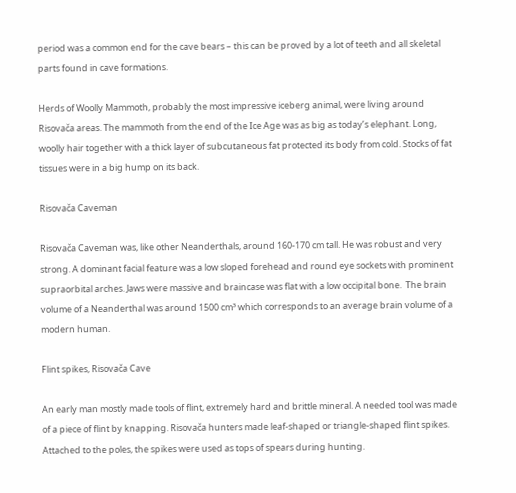period was a common end for the cave bears – this can be proved by a lot of teeth and all skeletal parts found in cave formations.

Herds of Woolly Mammoth, probably the most impressive iceberg animal, were living around Risovača areas. The mammoth from the end of the Ice Age was as big as today’s elephant. Long, woolly hair together with a thick layer of subcutaneous fat protected its body from cold. Stocks of fat tissues were in a big hump on its back.

Risovača Caveman

Risovača Caveman was, like other Neanderthals, around 160-170 cm tall. He was robust and very strong. A dominant facial feature was a low sloped forehead and round eye sockets with prominent supraorbital arches. Jaws were massive and braincase was flat with a low occipital bone.  The brain volume of a Neanderthal was around 1500 cm³ which corresponds to an average brain volume of a modern human.

Flint spikes, Risovača Cave

An early man mostly made tools of flint, extremely hard and brittle mineral. A needed tool was made of a piece of flint by knapping. Risovača hunters made leaf-shaped or triangle-shaped flint spikes. Attached to the poles, the spikes were used as tops of spears during hunting.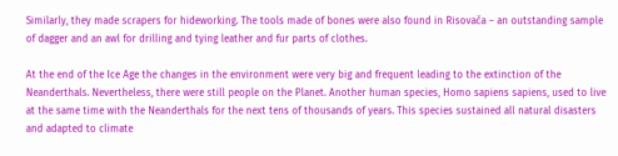Similarly, they made scrapers for hideworking. The tools made of bones were also found in Risovača – an outstanding sample of dagger and an awl for drilling and tying leather and fur parts of clothes.

At the end of the Ice Age the changes in the environment were very big and frequent leading to the extinction of the Neanderthals. Nevertheless, there were still people on the Planet. Another human species, Homo sapiens sapiens, used to live at the same time with the Neanderthals for the next tens of thousands of years. This species sustained all natural disasters and adapted to climate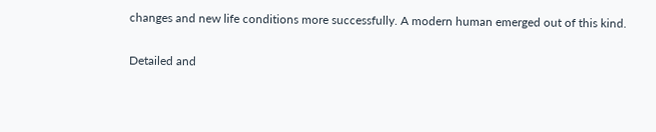changes and new life conditions more successfully. A modern human emerged out of this kind.

Detailed and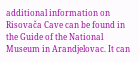additional information on Risovača Cave can be found in the Guide of the National Museum in Arandjelovac. It can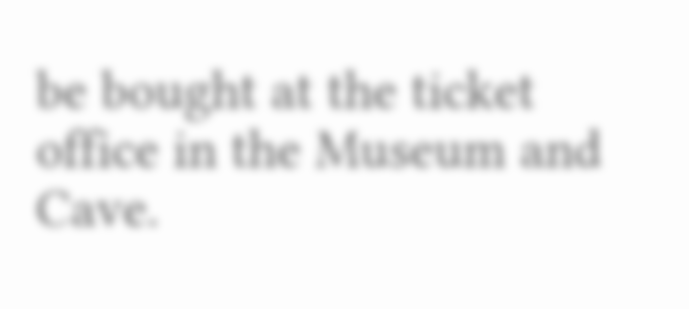be bought at the ticket office in the Museum and Cave.